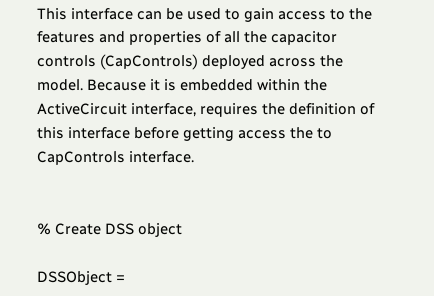This interface can be used to gain access to the features and properties of all the capacitor controls (CapControls) deployed across the model. Because it is embedded within the ActiveCircuit interface, requires the definition of this interface before getting access the to CapControls interface.


% Create DSS object

DSSObject =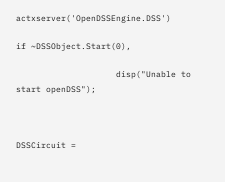actxserver('OpenDSSEngine.DSS')

if ~DSSObject.Start(0),

                    disp("Unable to start openDSS");



DSSCircuit =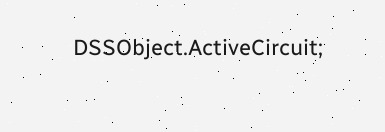DSSObject.ActiveCircuit;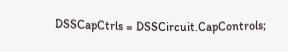DSSCapCtrls = DSSCircuit.CapControls;